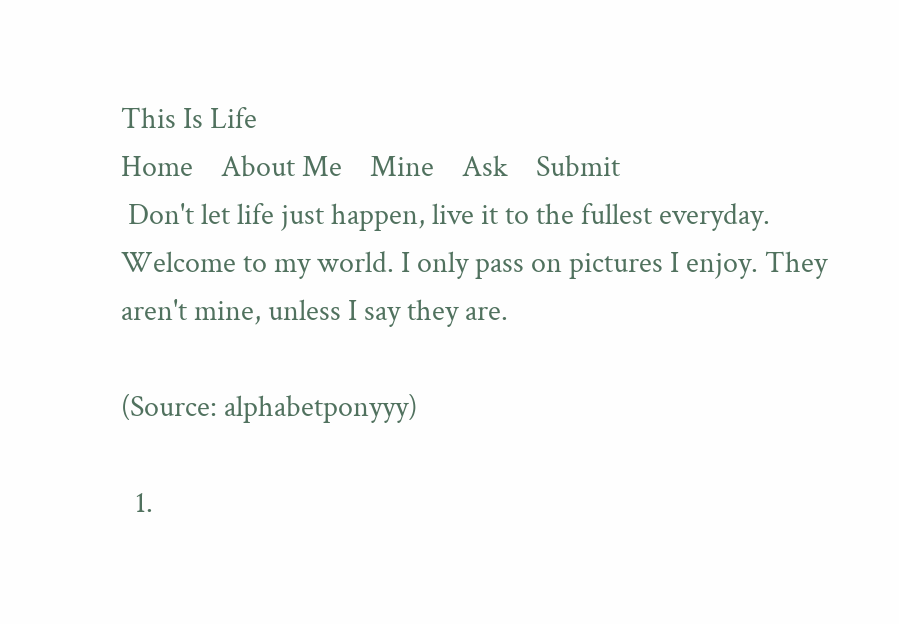This Is Life
Home    About Me    Mine    Ask    Submit
 Don't let life just happen, live it to the fullest everyday. Welcome to my world. I only pass on pictures I enjoy. They aren't mine, unless I say they are.

(Source: alphabetponyyy)

  1.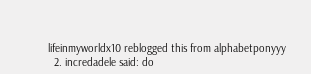lifeinmyworldx10 reblogged this from alphabetponyyy
  2. incredadele said: do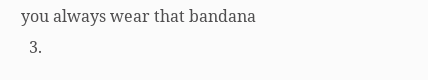you always wear that bandana
  3.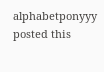alphabetponyyy posted this